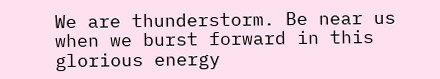We are thunderstorm. Be near us when we burst forward in this glorious energy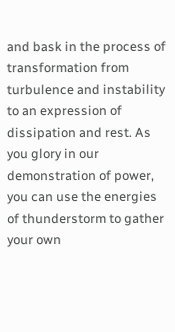and bask in the process of transformation from turbulence and instability to an expression of dissipation and rest. As you glory in our demonstration of power, you can use the energies of thunderstorm to gather your own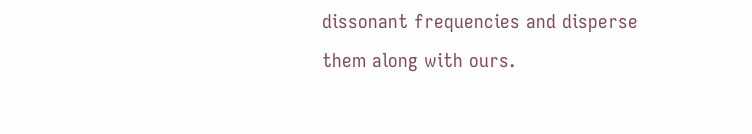dissonant frequencies and disperse them along with ours.